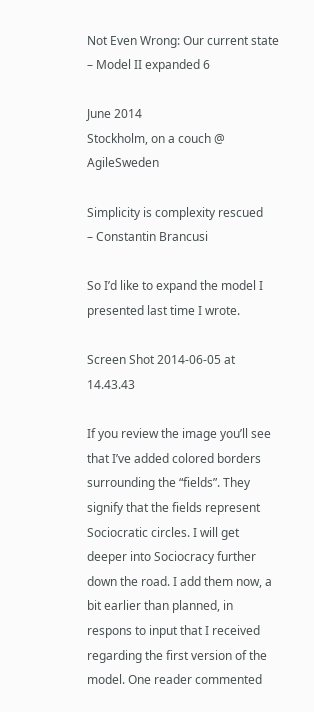Not Even Wrong: Our current state – Model II expanded 6

June 2014
Stockholm, on a couch @ AgileSweden

Simplicity is complexity rescued
– Constantin Brancusi

So I’d like to expand the model I presented last time I wrote.

Screen Shot 2014-06-05 at 14.43.43

If you review the image you’ll see that I’ve added colored borders surrounding the “fields”. They signify that the fields represent Sociocratic circles. I will get deeper into Sociocracy further down the road. I add them now, a bit earlier than planned, in respons to input that I received regarding the first version of the model. One reader commented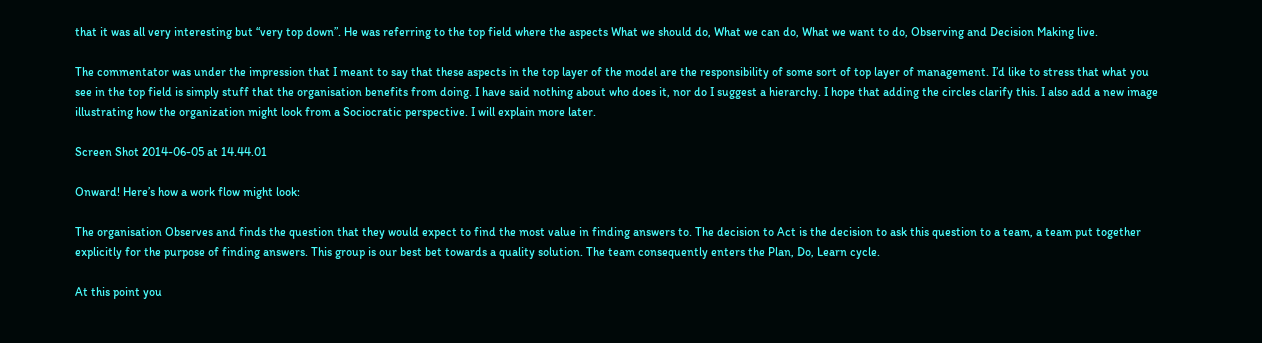that it was all very interesting but “very top down”. He was referring to the top field where the aspects What we should do, What we can do, What we want to do, Observing and Decision Making live.

The commentator was under the impression that I meant to say that these aspects in the top layer of the model are the responsibility of some sort of top layer of management. I’d like to stress that what you see in the top field is simply stuff that the organisation benefits from doing. I have said nothing about who does it, nor do I suggest a hierarchy. I hope that adding the circles clarify this. I also add a new image illustrating how the organization might look from a Sociocratic perspective. I will explain more later.

Screen Shot 2014-06-05 at 14.44.01

Onward! Here’s how a work flow might look:

The organisation Observes and finds the question that they would expect to find the most value in finding answers to. The decision to Act is the decision to ask this question to a team, a team put together explicitly for the purpose of finding answers. This group is our best bet towards a quality solution. The team consequently enters the Plan, Do, Learn cycle.

At this point you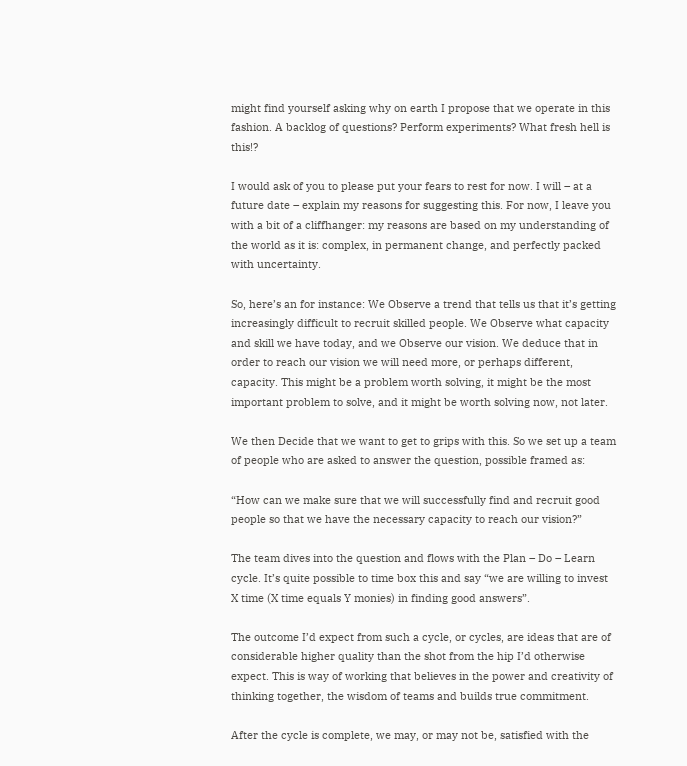might find yourself asking why on earth I propose that we operate in this fashion. A backlog of questions? Perform experiments? What fresh hell is this!?

I would ask of you to please put your fears to rest for now. I will – at a future date – explain my reasons for suggesting this. For now, I leave you with a bit of a cliffhanger: my reasons are based on my understanding of the world as it is: complex, in permanent change, and perfectly packed with uncertainty.

So, here’s an for instance: We Observe a trend that tells us that it’s getting increasingly difficult to recruit skilled people. We Observe what capacity and skill we have today, and we Observe our vision. We deduce that in order to reach our vision we will need more, or perhaps different, capacity. This might be a problem worth solving, it might be the most important problem to solve, and it might be worth solving now, not later.

We then Decide that we want to get to grips with this. So we set up a team of people who are asked to answer the question, possible framed as:

“How can we make sure that we will successfully find and recruit good people so that we have the necessary capacity to reach our vision?”

The team dives into the question and flows with the Plan – Do – Learn cycle. It’s quite possible to time box this and say “we are willing to invest X time (X time equals Y monies) in finding good answers”.

The outcome I’d expect from such a cycle, or cycles, are ideas that are of considerable higher quality than the shot from the hip I’d otherwise expect. This is way of working that believes in the power and creativity of thinking together, the wisdom of teams and builds true commitment.

After the cycle is complete, we may, or may not be, satisfied with the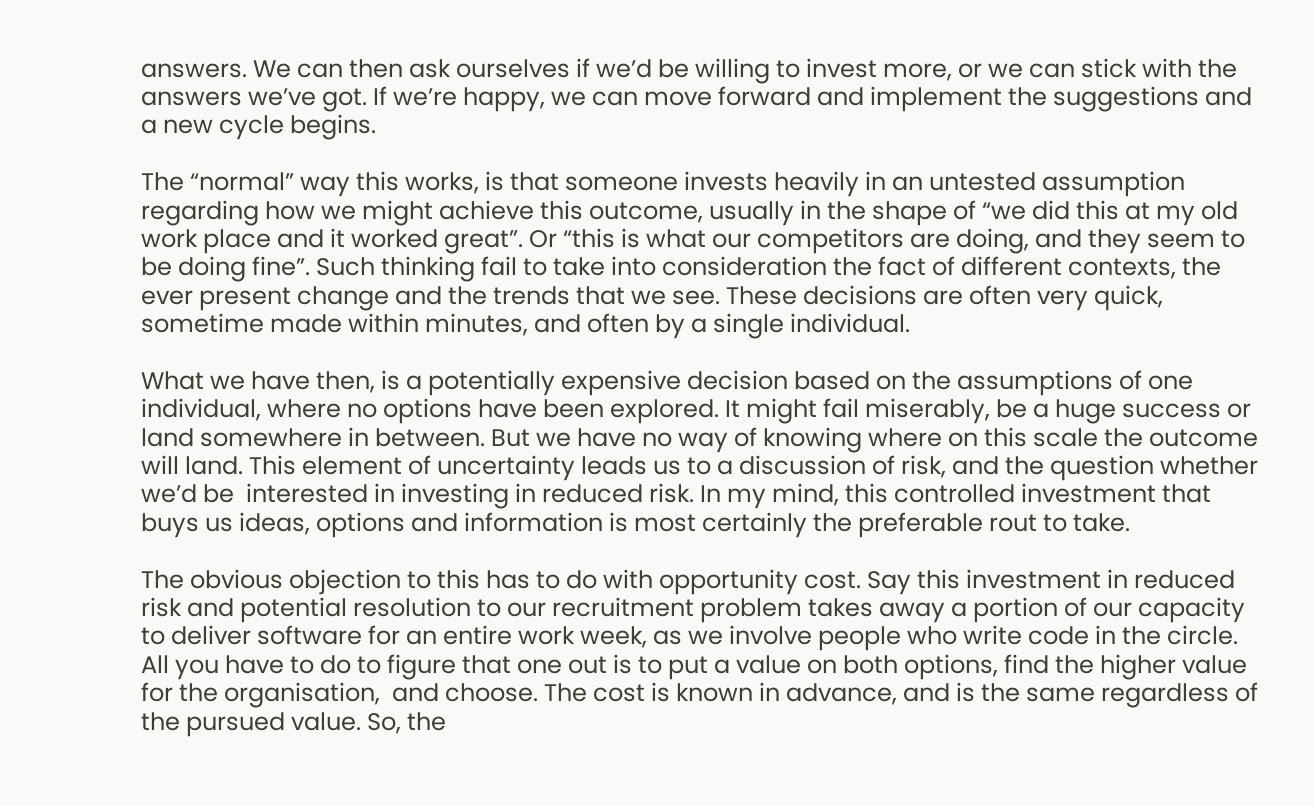answers. We can then ask ourselves if we’d be willing to invest more, or we can stick with the answers we’ve got. If we’re happy, we can move forward and implement the suggestions and a new cycle begins.

The “normal” way this works, is that someone invests heavily in an untested assumption regarding how we might achieve this outcome, usually in the shape of “we did this at my old work place and it worked great”. Or “this is what our competitors are doing, and they seem to be doing fine”. Such thinking fail to take into consideration the fact of different contexts, the ever present change and the trends that we see. These decisions are often very quick, sometime made within minutes, and often by a single individual.

What we have then, is a potentially expensive decision based on the assumptions of one individual, where no options have been explored. It might fail miserably, be a huge success or land somewhere in between. But we have no way of knowing where on this scale the outcome will land. This element of uncertainty leads us to a discussion of risk, and the question whether we’d be  interested in investing in reduced risk. In my mind, this controlled investment that buys us ideas, options and information is most certainly the preferable rout to take.

The obvious objection to this has to do with opportunity cost. Say this investment in reduced risk and potential resolution to our recruitment problem takes away a portion of our capacity to deliver software for an entire work week, as we involve people who write code in the circle. All you have to do to figure that one out is to put a value on both options, find the higher value for the organisation,  and choose. The cost is known in advance, and is the same regardless of the pursued value. So, the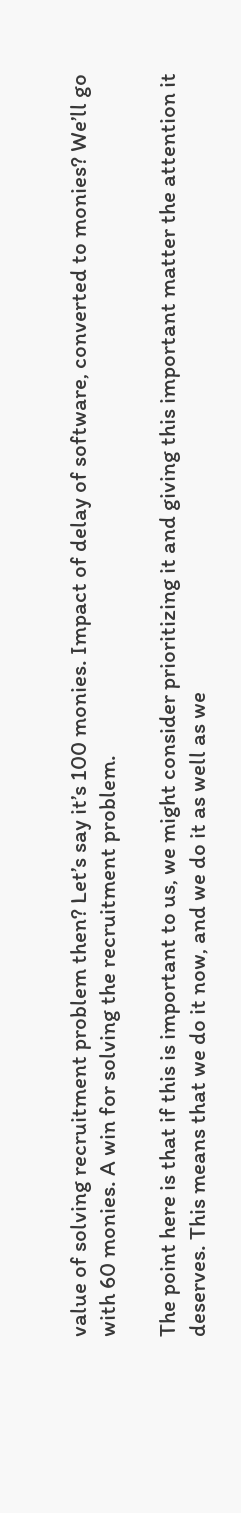value of solving recruitment problem then? Let’s say it’s 100 monies. Impact of delay of software, converted to monies? We’ll go with 60 monies. A win for solving the recruitment problem.

The point here is that if this is important to us, we might consider prioritizing it and giving this important matter the attention it deserves. This means that we do it now, and we do it as well as we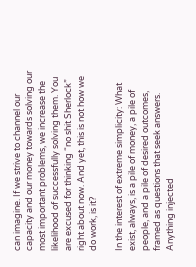can imagine. If we strive to channel our capacity and our money towards solving our most important problems, we increase the likelihood of successfully solving them. You are excused for thinking “no shit Sherlock” right about now. And yet, this is not how we do work, is it?

In the interest of extreme simplicity: What exist, always, is a pile of money, a pile of people, and a pile of desired outcomes, framed as questions that seek answers. Anything injected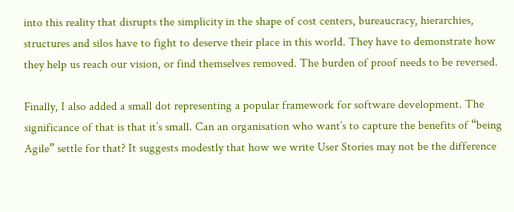into this reality that disrupts the simplicity in the shape of cost centers, bureaucracy, hierarchies, structures and silos have to fight to deserve their place in this world. They have to demonstrate how they help us reach our vision, or find themselves removed. The burden of proof needs to be reversed.

Finally, I also added a small dot representing a popular framework for software development. The significance of that is that it’s small. Can an organisation who want’s to capture the benefits of “being Agile” settle for that? It suggests modestly that how we write User Stories may not be the difference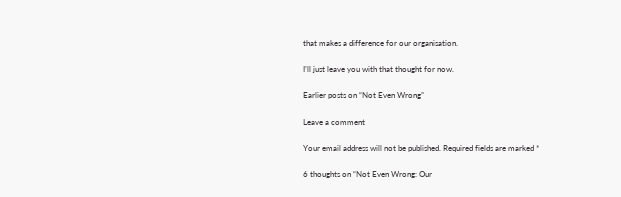that makes a difference for our organisation.

I’ll just leave you with that thought for now.

Earlier posts on “Not Even Wrong”

Leave a comment

Your email address will not be published. Required fields are marked *

6 thoughts on “Not Even Wrong: Our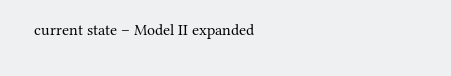current state – Model II expanded